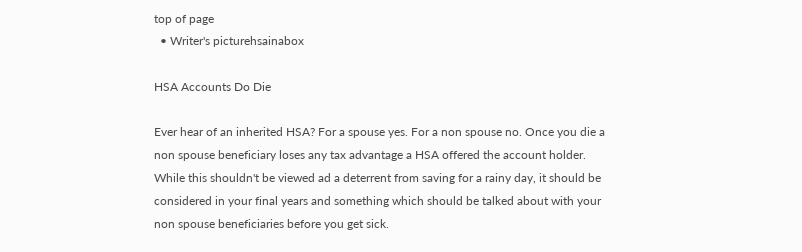top of page
  • Writer's picturehsainabox

HSA Accounts Do Die

Ever hear of an inherited HSA? For a spouse yes. For a non spouse no. Once you die a non spouse beneficiary loses any tax advantage a HSA offered the account holder. While this shouldn't be viewed ad a deterrent from saving for a rainy day, it should be considered in your final years and something which should be talked about with your non spouse beneficiaries before you get sick.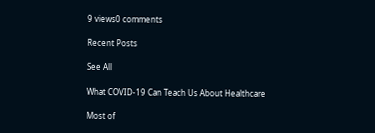9 views0 comments

Recent Posts

See All

What COVID-19 Can Teach Us About Healthcare

Most of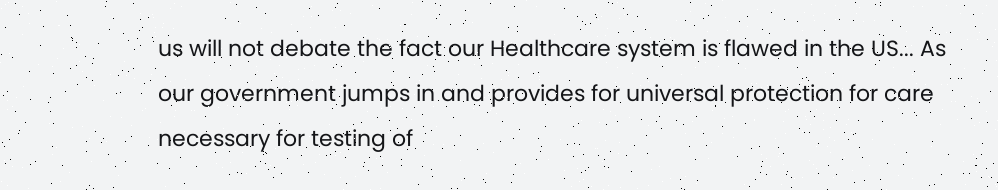us will not debate the fact our Healthcare system is flawed in the US... As our government jumps in and provides for universal protection for care necessary for testing of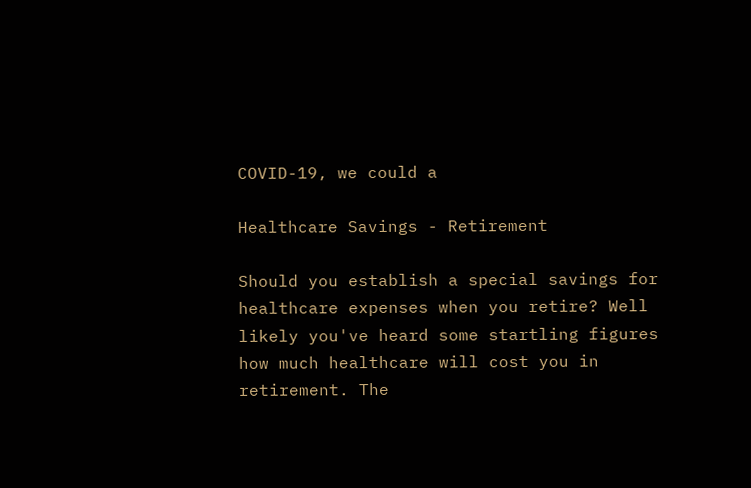COVID-19, we could a

Healthcare Savings - Retirement

Should you establish a special savings for healthcare expenses when you retire? Well likely you've heard some startling figures how much healthcare will cost you in retirement. The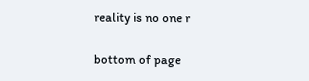reality is no one r


bottom of page